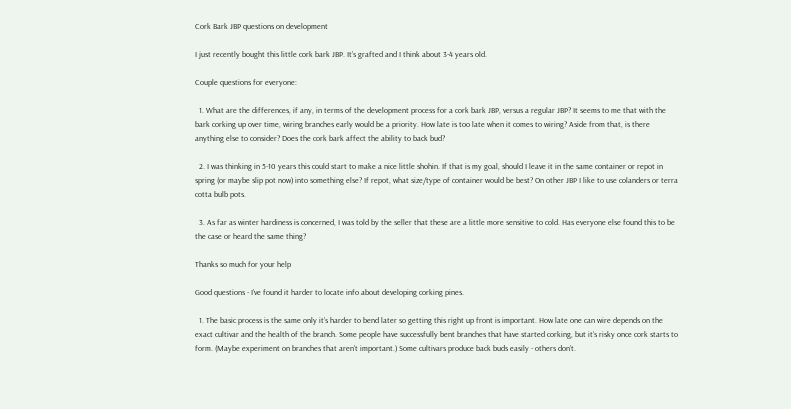Cork Bark JBP questions on development

I just recently bought this little cork bark JBP. It’s grafted and I think about 3-4 years old.

Couple questions for everyone:

  1. What are the differences, if any, in terms of the development process for a cork bark JBP, versus a regular JBP? It seems to me that with the bark corking up over time, wiring branches early would be a priority. How late is too late when it comes to wiring? Aside from that, is there anything else to consider? Does the cork bark affect the ability to back bud?

  2. I was thinking in 5-10 years this could start to make a nice little shohin. If that is my goal, should I leave it in the same container or repot in spring (or maybe slip pot now) into something else? If repot, what size/type of container would be best? On other JBP I like to use colanders or terra cotta bulb pots.

  3. As far as winter hardiness is concerned, I was told by the seller that these are a little more sensitive to cold. Has everyone else found this to be the case or heard the same thing?

Thanks so much for your help

Good questions - I’ve found it harder to locate info about developing corking pines.

  1. The basic process is the same only it’s harder to bend later so getting this right up front is important. How late one can wire depends on the exact cultivar and the health of the branch. Some people have successfully bent branches that have started corking, but it’s risky once cork starts to form. (Maybe experiment on branches that aren’t important.) Some cultivars produce back buds easily - others don’t.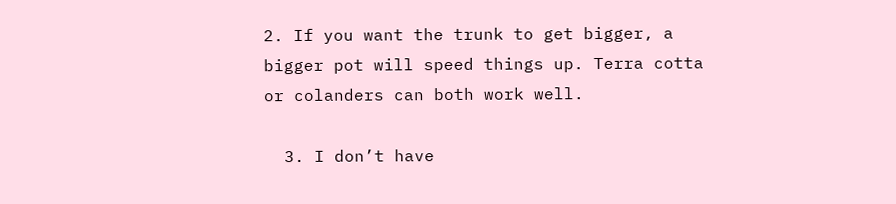2. If you want the trunk to get bigger, a bigger pot will speed things up. Terra cotta or colanders can both work well.

  3. I don’t have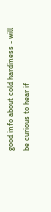good info about cold hardiness - will be curious to hear if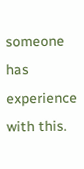someone has experience with this.